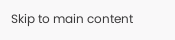Skip to main content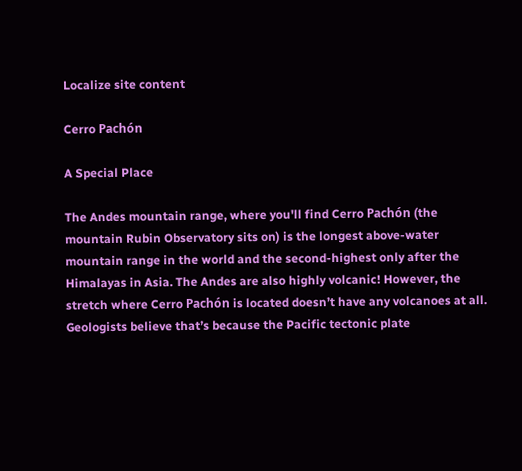Localize site content

Cerro Pachón

A Special Place

The Andes mountain range, where you'll find Cerro Pachón (the mountain Rubin Observatory sits on) is the longest above-water mountain range in the world and the second-highest only after the Himalayas in Asia. The Andes are also highly volcanic! However, the stretch where Cerro Pachón is located doesn’t have any volcanoes at all. Geologists believe that’s because the Pacific tectonic plate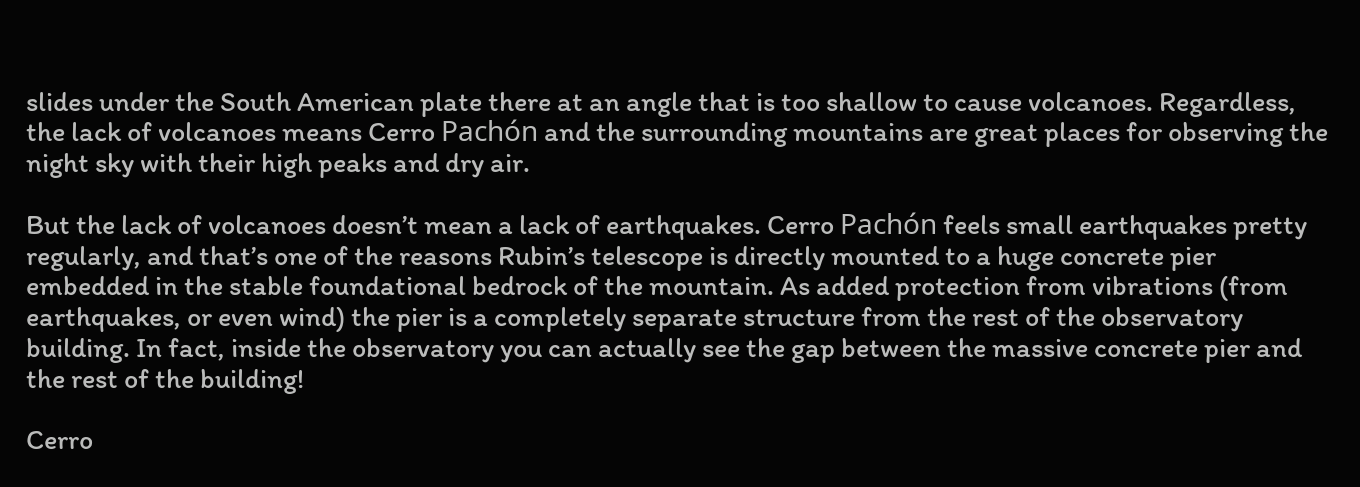slides under the South American plate there at an angle that is too shallow to cause volcanoes. Regardless, the lack of volcanoes means Cerro Pachón and the surrounding mountains are great places for observing the night sky with their high peaks and dry air.

But the lack of volcanoes doesn’t mean a lack of earthquakes. Cerro Pachón feels small earthquakes pretty regularly, and that’s one of the reasons Rubin’s telescope is directly mounted to a huge concrete pier embedded in the stable foundational bedrock of the mountain. As added protection from vibrations (from earthquakes, or even wind) the pier is a completely separate structure from the rest of the observatory building. In fact, inside the observatory you can actually see the gap between the massive concrete pier and the rest of the building!

Cerro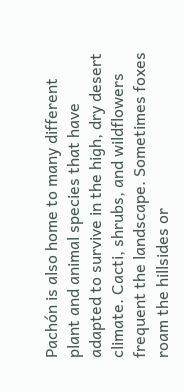Pachón is also home to many different plant and animal species that have adapted to survive in the high, dry desert climate. Cacti, shrubs, and wildflowers frequent the landscape. Sometimes foxes roam the hillsides or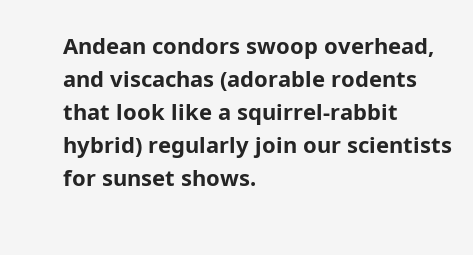Andean condors swoop overhead, and viscachas (adorable rodents that look like a squirrel-rabbit hybrid) regularly join our scientists for sunset shows.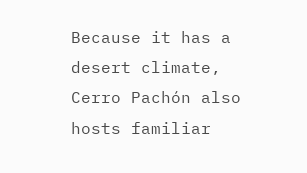Because it has a desert climate, Cerro Pachón also hosts familiar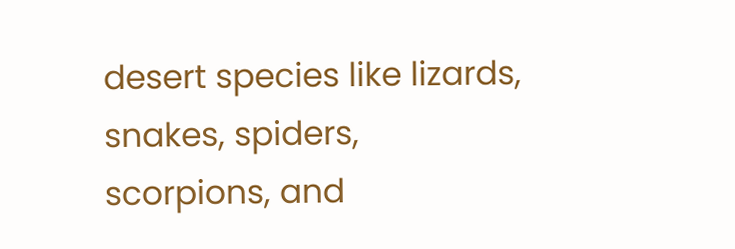desert species like lizards, snakes, spiders, scorpions, and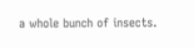a whole bunch of insects.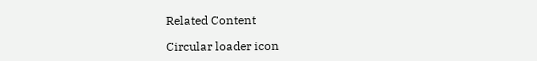Related Content

Circular loader icon